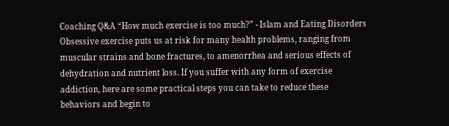Coaching Q&A “How much exercise is too much?” - Islam and Eating Disorders
Obsessive exercise puts us at risk for many health problems, ranging from muscular strains and bone fractures, to amenorrhea and serious effects of dehydration and nutrient loss. If you suffer with any form of exercise addiction, here are some practical steps you can take to reduce these behaviors and begin to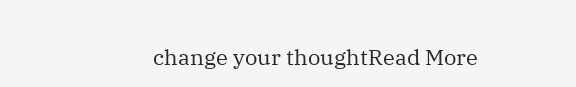change your thoughtRead More